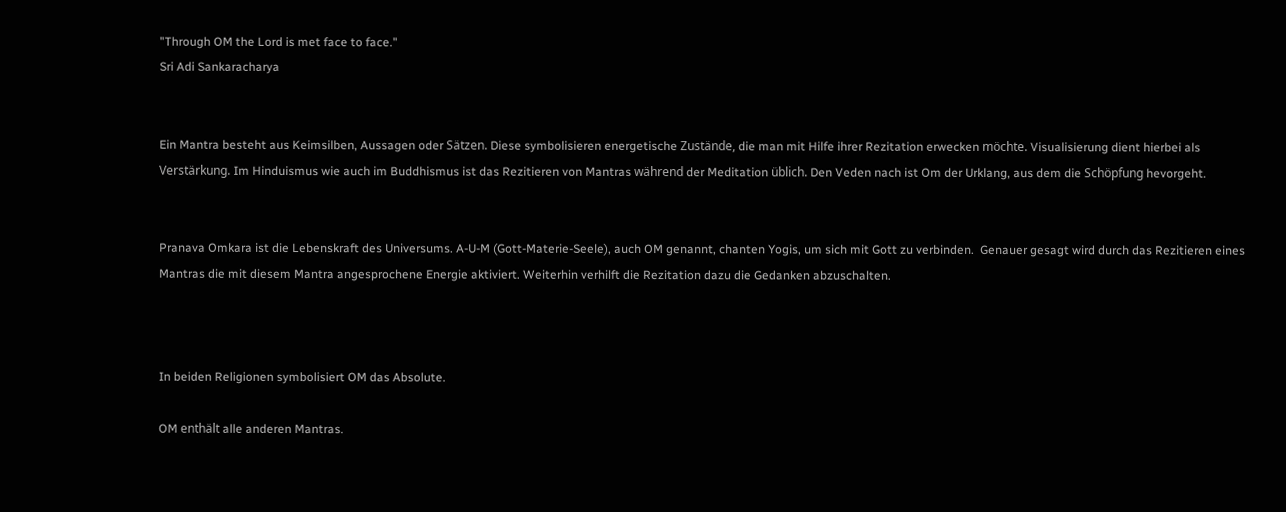"Through OM the Lord is met face to face."
Sri Adi Sankaracharya


Ein Mantra besteht aus Keimsilben, Aussagen oder Sätzen. Diese symbolisieren energetische Zustände, die man mit Hilfe ihrer Rezitation erwecken möchte. Visualisierung dient hierbei als Verstärkung. Im Hinduismus wie auch im Buddhismus ist das Rezitieren von Mantras während der Meditation üblich. Den Veden nach ist Om der Urklang, aus dem die Schöpfung hevorgeht.


Pranava Omkara ist die Lebenskraft des Universums. A-U-M (Gott-Materie-Seele), auch OM genannt, chanten Yogis, um sich mit Gott zu verbinden.  Genauer gesagt wird durch das Rezitieren eines Mantras die mit diesem Mantra angesprochene Energie aktiviert. Weiterhin verhilft die Rezitation dazu die Gedanken abzuschalten.



In beiden Religionen symbolisiert OM das Absolute.

OM enthält alle anderen Mantras.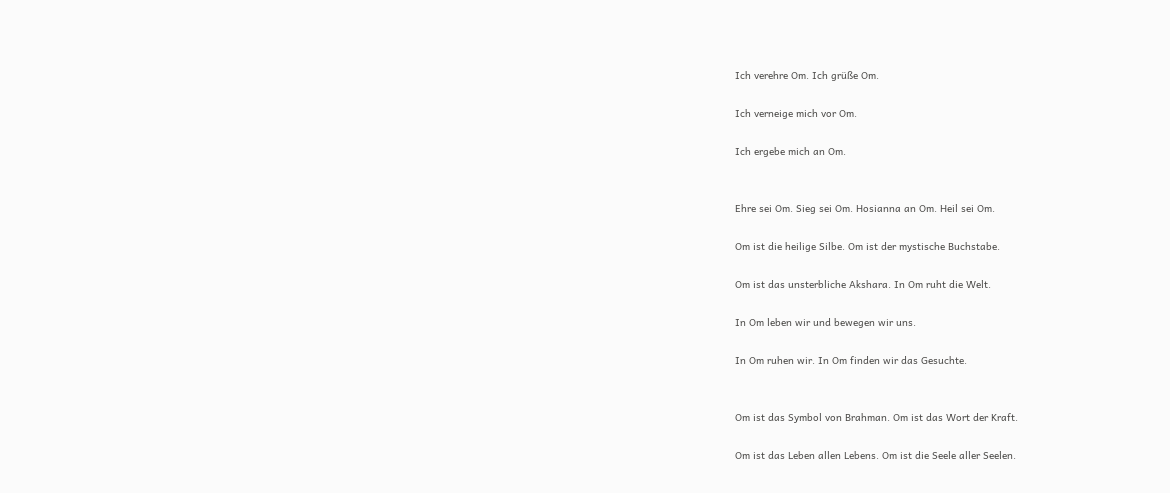Ich verehre Om. Ich grüße Om.

Ich verneige mich vor Om.

Ich ergebe mich an Om.


Ehre sei Om. Sieg sei Om. Hosianna an Om. Heil sei Om.

Om ist die heilige Silbe. Om ist der mystische Buchstabe.

Om ist das unsterbliche Akshara. In Om ruht die Welt.

In Om leben wir und bewegen wir uns.

In Om ruhen wir. In Om finden wir das Gesuchte.


Om ist das Symbol von Brahman. Om ist das Wort der Kraft.

Om ist das Leben allen Lebens. Om ist die Seele aller Seelen.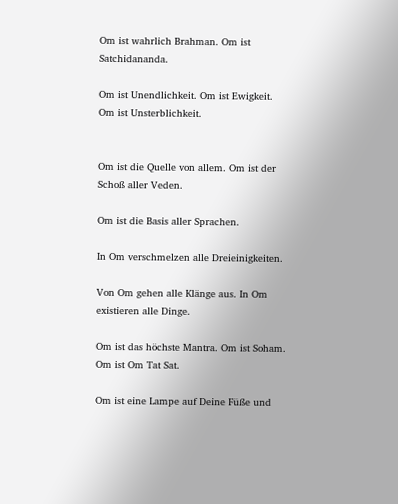Om ist wahrlich Brahman. Om ist Satchidananda.

Om ist Unendlichkeit. Om ist Ewigkeit. Om ist Unsterblichkeit.


Om ist die Quelle von allem. Om ist der Schoß aller Veden.

Om ist die Basis aller Sprachen.

In Om verschmelzen alle Dreieinigkeiten.

Von Om gehen alle Klänge aus. In Om existieren alle Dinge.

Om ist das höchste Mantra. Om ist Soham. Om ist Om Tat Sat.

Om ist eine Lampe auf Deine Füße und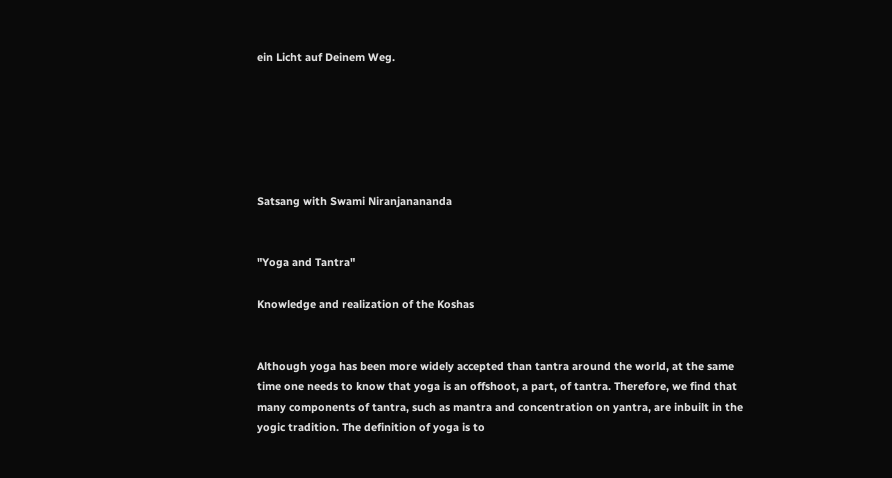ein Licht auf Deinem Weg.






Satsang with Swami Niranjanananda


"Yoga and Tantra"

Knowledge and realization of the Koshas


Although yoga has been more widely accepted than tantra around the world, at the same time one needs to know that yoga is an offshoot, a part, of tantra. Therefore, we find that many components of tantra, such as mantra and concentration on yantra, are inbuilt in the yogic tradition. The definition of yoga is to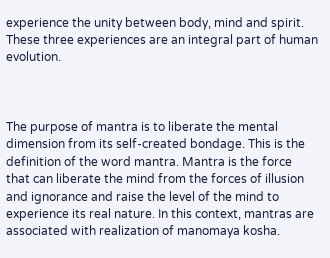experience the unity between body, mind and spirit. These three experiences are an integral part of human evolution.



The purpose of mantra is to liberate the mental dimension from its self-created bondage. This is the definition of the word mantra. Mantra is the force that can liberate the mind from the forces of illusion and ignorance and raise the level of the mind to experience its real nature. In this context, mantras are associated with realization of manomaya kosha.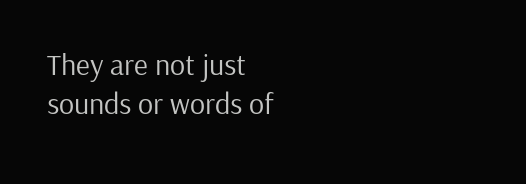They are not just sounds or words of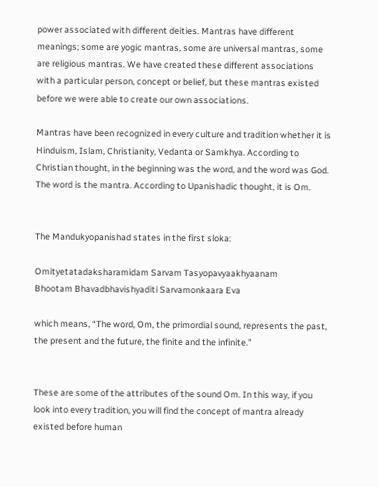power associated with different deities. Mantras have different meanings; some are yogic mantras, some are universal mantras, some are religious mantras. We have created these different associations with a particular person, concept or belief, but these mantras existed before we were able to create our own associations.

Mantras have been recognized in every culture and tradition whether it is Hinduism, Islam, Christianity, Vedanta or Samkhya. According to Christian thought, in the beginning was the word, and the word was God. The word is the mantra. According to Upanishadic thought, it is Om.


The Mandukyopanishad states in the first sloka:

Omityetatadaksharamidam Sarvam Tasyopavyaakhyaanam
Bhootam Bhavadbhavishyaditi Sarvamonkaara Eva

which means, “The word, Om, the primordial sound, represents the past, the present and the future, the finite and the infinite.”


These are some of the attributes of the sound Om. In this way, if you look into every tradition, you will find the concept of mantra already existed before human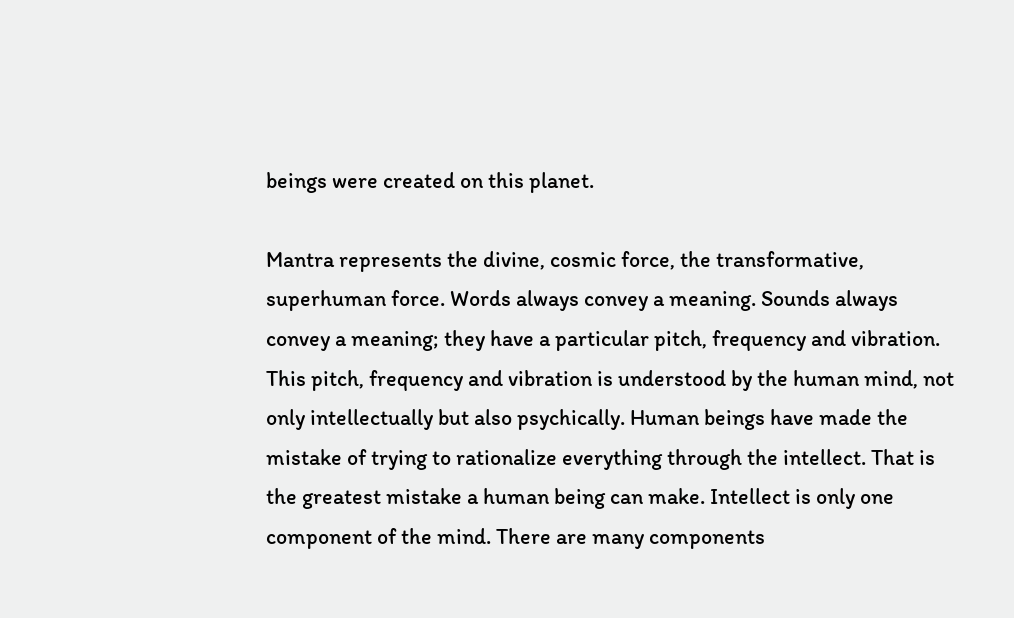beings were created on this planet.

Mantra represents the divine, cosmic force, the transformative, superhuman force. Words always convey a meaning. Sounds always convey a meaning; they have a particular pitch, frequency and vibration. This pitch, frequency and vibration is understood by the human mind, not only intellectually but also psychically. Human beings have made the mistake of trying to rationalize everything through the intellect. That is the greatest mistake a human being can make. Intellect is only one component of the mind. There are many components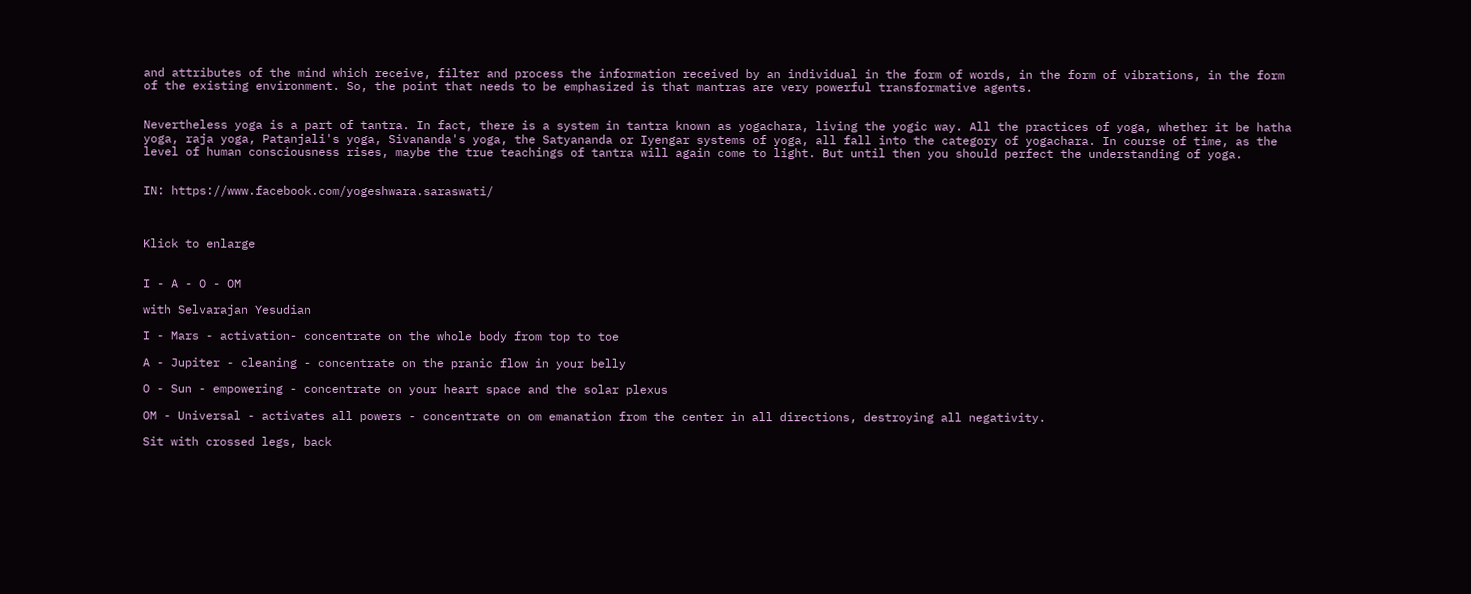and attributes of the mind which receive, filter and process the information received by an individual in the form of words, in the form of vibrations, in the form of the existing environment. So, the point that needs to be emphasized is that mantras are very powerful transformative agents.


Nevertheless yoga is a part of tantra. In fact, there is a system in tantra known as yogachara, living the yogic way. All the practices of yoga, whether it be hatha yoga, raja yoga, Patanjali's yoga, Sivananda's yoga, the Satyananda or Iyengar systems of yoga, all fall into the category of yogachara. In course of time, as the level of human consciousness rises, maybe the true teachings of tantra will again come to light. But until then you should perfect the understanding of yoga.


IN: https://www.facebook.com/yogeshwara.saraswati/



Klick to enlarge


I - A - O - OM

with Selvarajan Yesudian

I - Mars - activation- concentrate on the whole body from top to toe

A - Jupiter - cleaning - concentrate on the pranic flow in your belly

O - Sun - empowering - concentrate on your heart space and the solar plexus

OM - Universal - activates all powers - concentrate on om emanation from the center in all directions, destroying all negativity.

Sit with crossed legs, back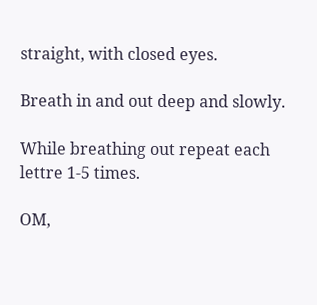straight, with closed eyes.

Breath in and out deep and slowly.

While breathing out repeat each lettre 1-5 times.

OM,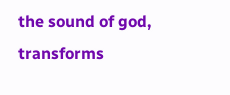the sound of god, transforms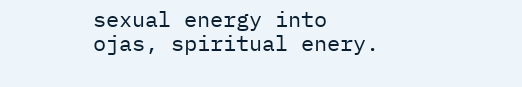sexual energy into ojas, spiritual enery.